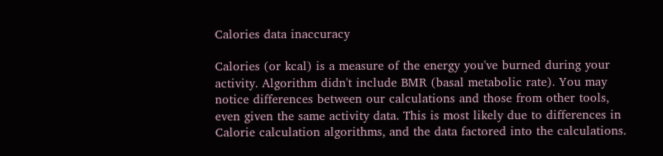Calories data inaccuracy

Calories (or kcal) is a measure of the energy you've burned during your activity. Algorithm didn't include BMR (basal metabolic rate). You may notice differences between our calculations and those from other tools, even given the same activity data. This is most likely due to differences in Calorie calculation algorithms, and the data factored into the calculations.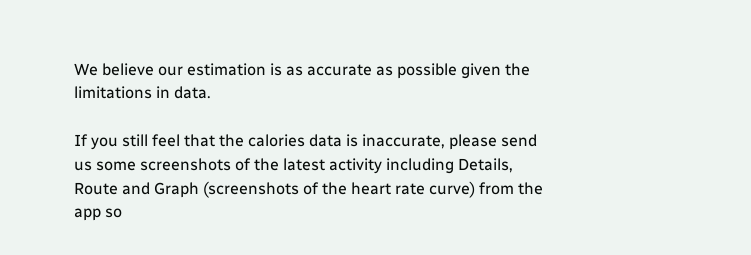We believe our estimation is as accurate as possible given the limitations in data.

If you still feel that the calories data is inaccurate, please send us some screenshots of the latest activity including Details, Route and Graph (screenshots of the heart rate curve) from the app so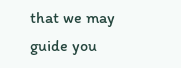that we may guide you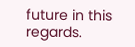future in this regards.